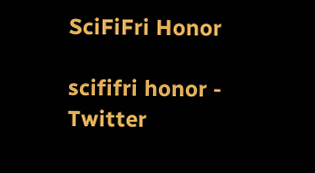SciFiFri Honor

scififri honor - Twitter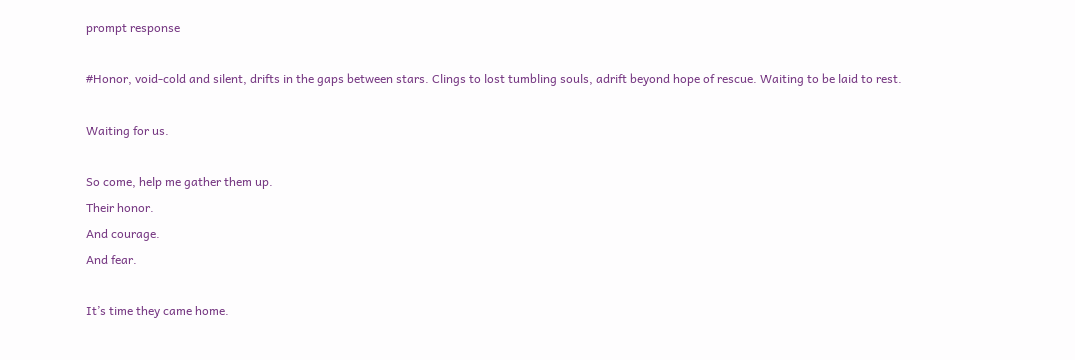prompt response

#Honor, void-cold and silent, drifts in the gaps between stars. Clings to lost tumbling souls, adrift beyond hope of rescue. Waiting to be laid to rest.

Waiting for us.

So come, help me gather them up.
Their honor.
And courage.
And fear.

It’s time they came home.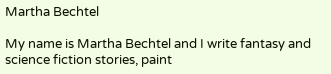Martha Bechtel

My name is Martha Bechtel and I write fantasy and science fiction stories, paint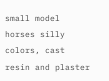small model horses silly colors, cast resin and plaster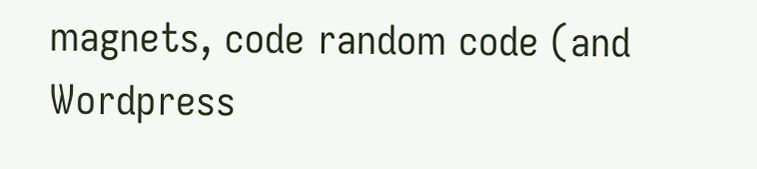magnets, code random code (and Wordpress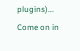plugins)... Come on in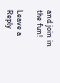and join in the fun!

Leave a Reply